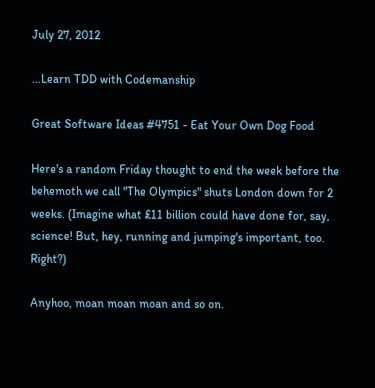July 27, 2012

...Learn TDD with Codemanship

Great Software Ideas #4751 - Eat Your Own Dog Food

Here's a random Friday thought to end the week before the behemoth we call "The Olympics" shuts London down for 2 weeks. (Imagine what £11 billion could have done for, say, science! But, hey, running and jumping's important, too. Right?)

Anyhoo, moan moan moan and so on.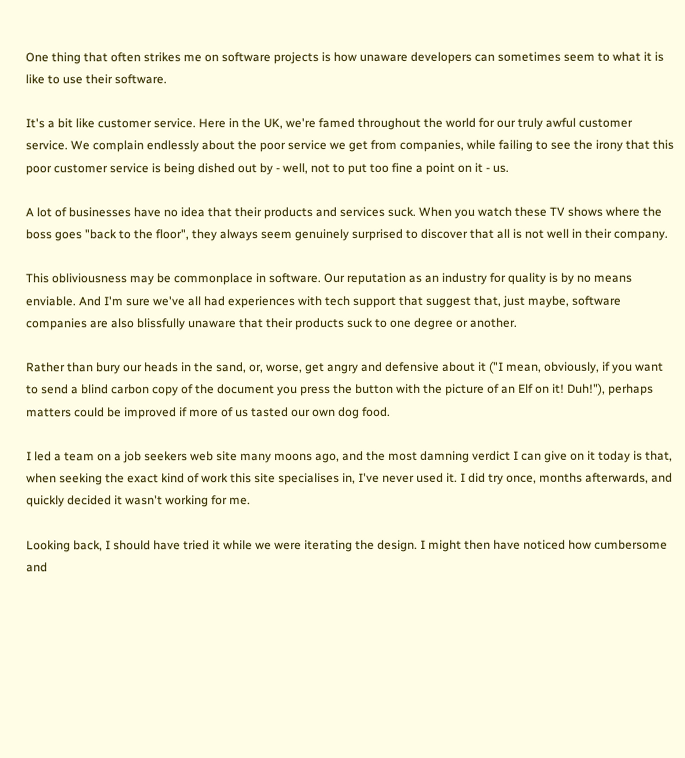One thing that often strikes me on software projects is how unaware developers can sometimes seem to what it is like to use their software.

It's a bit like customer service. Here in the UK, we're famed throughout the world for our truly awful customer service. We complain endlessly about the poor service we get from companies, while failing to see the irony that this poor customer service is being dished out by - well, not to put too fine a point on it - us.

A lot of businesses have no idea that their products and services suck. When you watch these TV shows where the boss goes "back to the floor", they always seem genuinely surprised to discover that all is not well in their company.

This obliviousness may be commonplace in software. Our reputation as an industry for quality is by no means enviable. And I'm sure we've all had experiences with tech support that suggest that, just maybe, software companies are also blissfully unaware that their products suck to one degree or another.

Rather than bury our heads in the sand, or, worse, get angry and defensive about it ("I mean, obviously, if you want to send a blind carbon copy of the document you press the button with the picture of an Elf on it! Duh!"), perhaps matters could be improved if more of us tasted our own dog food.

I led a team on a job seekers web site many moons ago, and the most damning verdict I can give on it today is that, when seeking the exact kind of work this site specialises in, I've never used it. I did try once, months afterwards, and quickly decided it wasn't working for me.

Looking back, I should have tried it while we were iterating the design. I might then have noticed how cumbersome and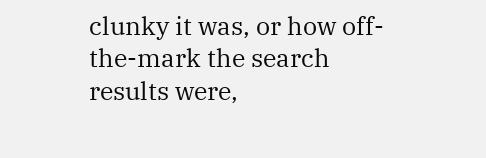clunky it was, or how off-the-mark the search results were,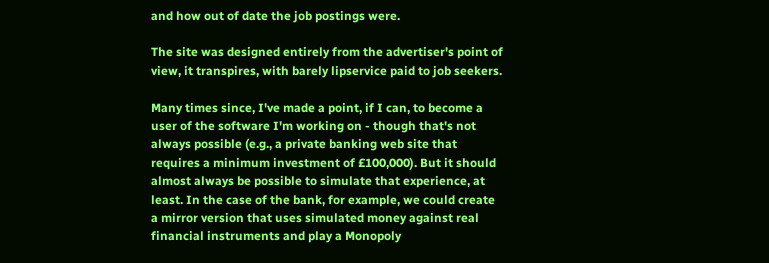and how out of date the job postings were.

The site was designed entirely from the advertiser's point of view, it transpires, with barely lipservice paid to job seekers.

Many times since, I've made a point, if I can, to become a user of the software I'm working on - though that's not always possible (e.g., a private banking web site that requires a minimum investment of £100,000). But it should almost always be possible to simulate that experience, at least. In the case of the bank, for example, we could create a mirror version that uses simulated money against real financial instruments and play a Monopoly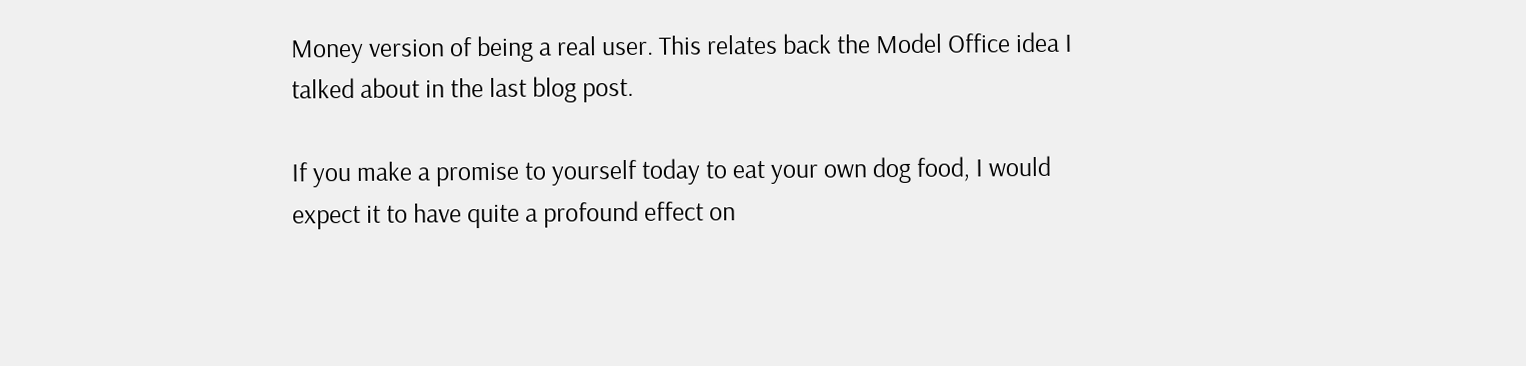Money version of being a real user. This relates back the Model Office idea I talked about in the last blog post.

If you make a promise to yourself today to eat your own dog food, I would expect it to have quite a profound effect on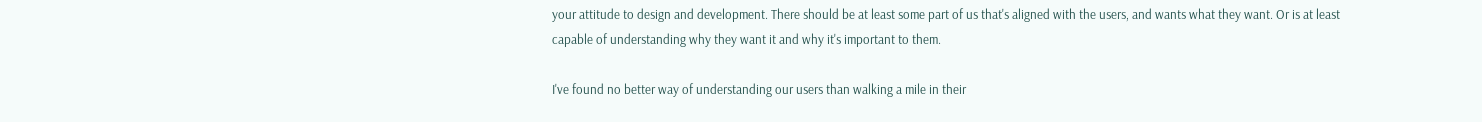your attitude to design and development. There should be at least some part of us that's aligned with the users, and wants what they want. Or is at least capable of understanding why they want it and why it's important to them.

I've found no better way of understanding our users than walking a mile in their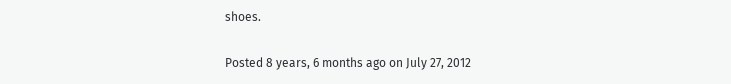shoes.

Posted 8 years, 6 months ago on July 27, 2012